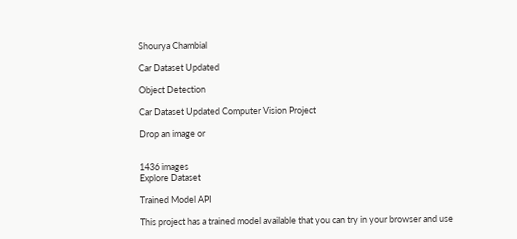Shourya Chambial

Car Dataset Updated

Object Detection

Car Dataset Updated Computer Vision Project

Drop an image or


1436 images
Explore Dataset

Trained Model API

This project has a trained model available that you can try in your browser and use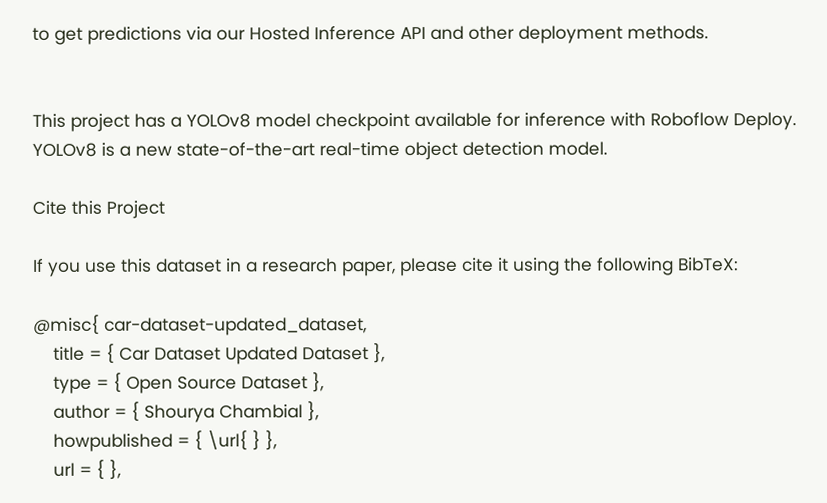to get predictions via our Hosted Inference API and other deployment methods.


This project has a YOLOv8 model checkpoint available for inference with Roboflow Deploy. YOLOv8 is a new state-of-the-art real-time object detection model.

Cite this Project

If you use this dataset in a research paper, please cite it using the following BibTeX:

@misc{ car-dataset-updated_dataset,
    title = { Car Dataset Updated Dataset },
    type = { Open Source Dataset },
    author = { Shourya Chambial },
    howpublished = { \url{ } },
    url = { },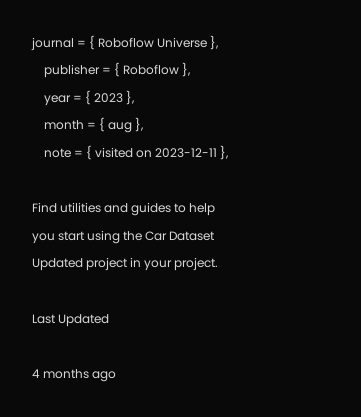journal = { Roboflow Universe },
    publisher = { Roboflow },
    year = { 2023 },
    month = { aug },
    note = { visited on 2023-12-11 },

Find utilities and guides to help you start using the Car Dataset Updated project in your project.

Last Updated

4 months ago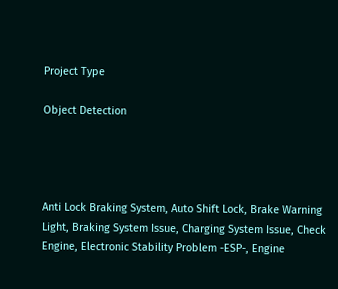Project Type

Object Detection




Anti Lock Braking System, Auto Shift Lock, Brake Warning Light, Braking System Issue, Charging System Issue, Check Engine, Electronic Stability Problem -ESP-, Engine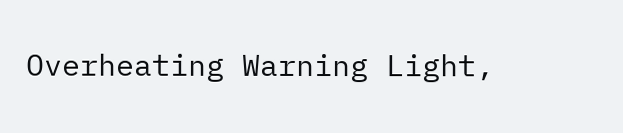Overheating Warning Light,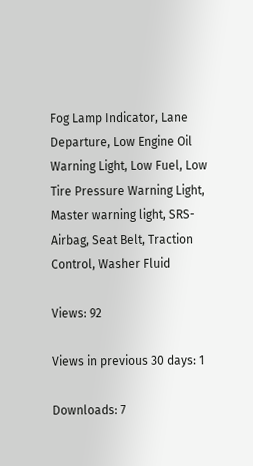Fog Lamp Indicator, Lane Departure, Low Engine Oil Warning Light, Low Fuel, Low Tire Pressure Warning Light, Master warning light, SRS-Airbag, Seat Belt, Traction Control, Washer Fluid

Views: 92

Views in previous 30 days: 1

Downloads: 7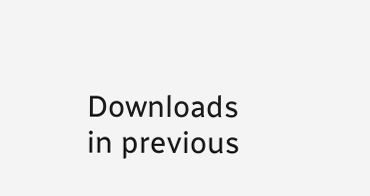Downloads in previous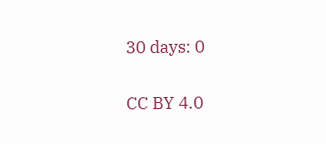30 days: 0


CC BY 4.0